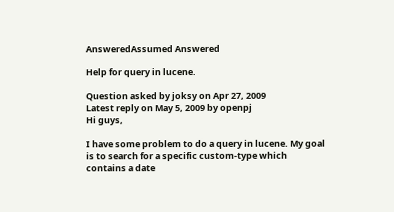AnsweredAssumed Answered

Help for query in lucene.

Question asked by joksy on Apr 27, 2009
Latest reply on May 5, 2009 by openpj
Hi guys,

I have some problem to do a query in lucene. My goal is to search for a specific custom-type which contains a date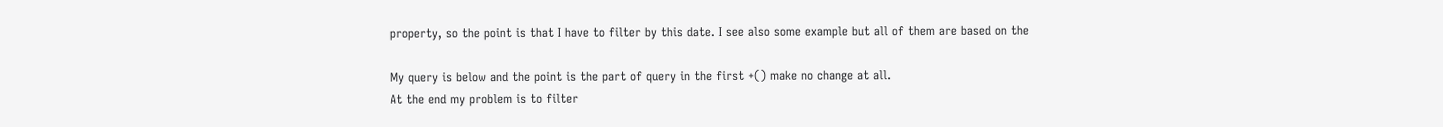property, so the point is that I have to filter by this date. I see also some example but all of them are based on the

My query is below and the point is the part of query in the first +() make no change at all.
At the end my problem is to filter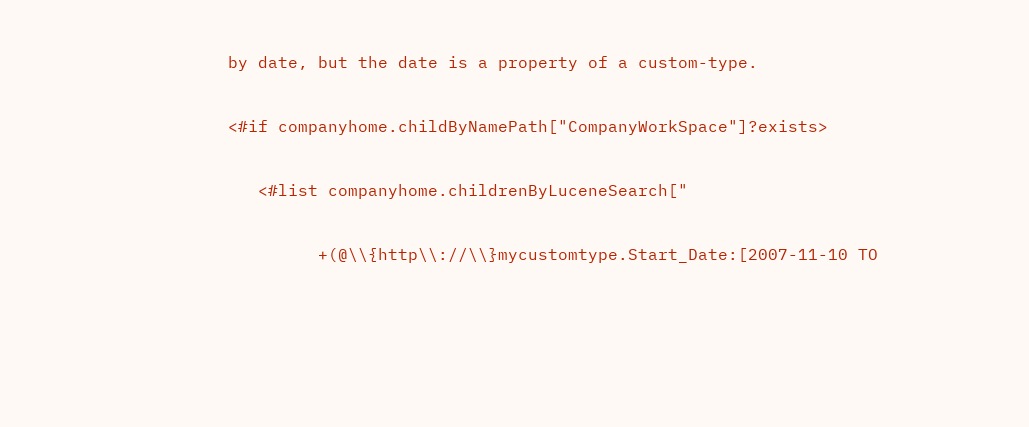by date, but the date is a property of a custom-type.

<#if companyhome.childByNamePath["CompanyWorkSpace"]?exists>

   <#list companyhome.childrenByLuceneSearch["

         +(@\\{http\\://\\}mycustomtype.Start_Date:[2007-11-10 TO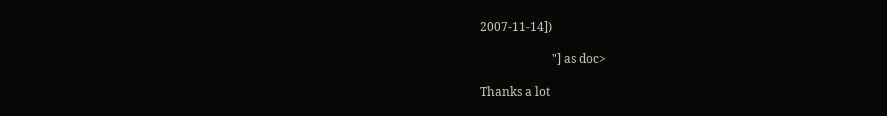2007-11-14])

                        "] as doc>

Thanks a lot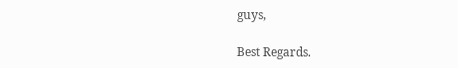guys,

Best Regards.